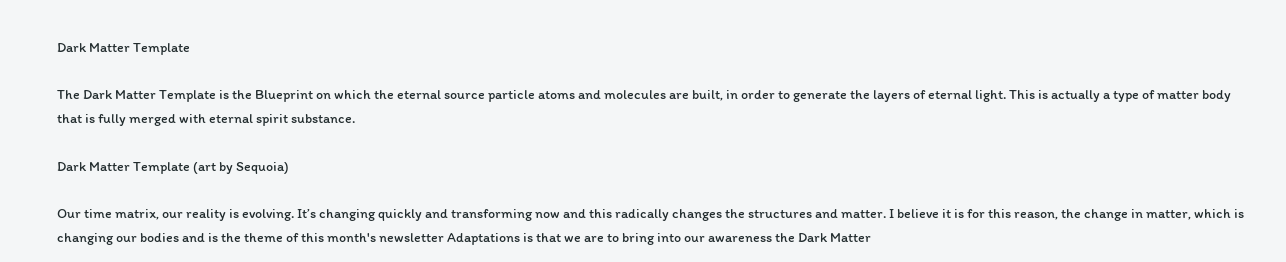Dark Matter Template

The Dark Matter Template is the Blueprint on which the eternal source particle atoms and molecules are built, in order to generate the layers of eternal light. This is actually a type of matter body that is fully merged with eternal spirit substance.

Dark Matter Template (art by Sequoia)

Our time matrix, our reality is evolving. It’s changing quickly and transforming now and this radically changes the structures and matter. I believe it is for this reason, the change in matter, which is changing our bodies and is the theme of this month's newsletter Adaptations is that we are to bring into our awareness the Dark Matter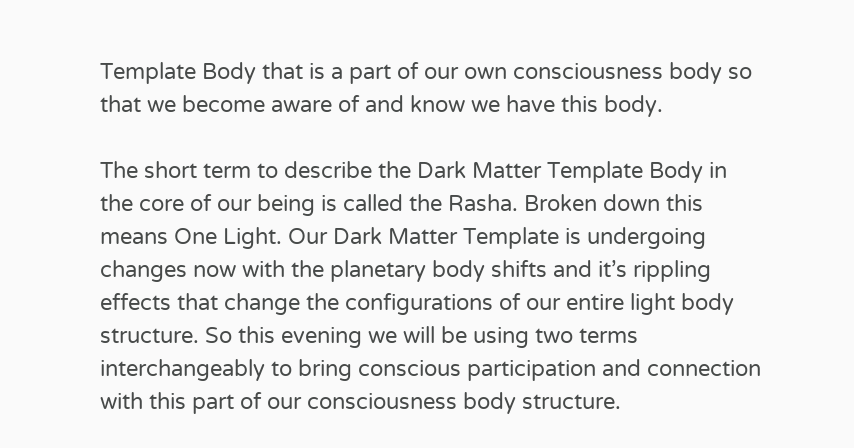Template Body that is a part of our own consciousness body so that we become aware of and know we have this body.

The short term to describe the Dark Matter Template Body in the core of our being is called the Rasha. Broken down this means One Light. Our Dark Matter Template is undergoing changes now with the planetary body shifts and it’s rippling effects that change the configurations of our entire light body structure. So this evening we will be using two terms interchangeably to bring conscious participation and connection with this part of our consciousness body structure.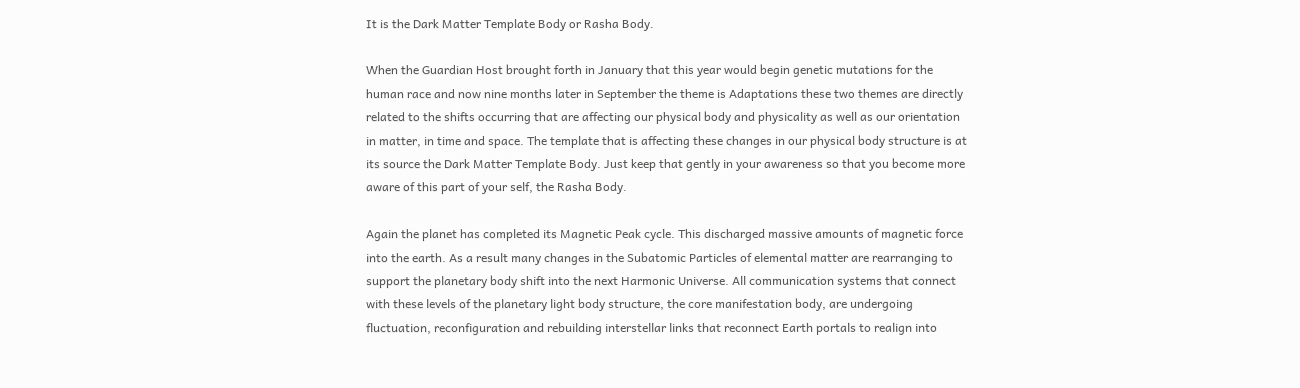It is the Dark Matter Template Body or Rasha Body.

When the Guardian Host brought forth in January that this year would begin genetic mutations for the human race and now nine months later in September the theme is Adaptations these two themes are directly related to the shifts occurring that are affecting our physical body and physicality as well as our orientation in matter, in time and space. The template that is affecting these changes in our physical body structure is at its source the Dark Matter Template Body. Just keep that gently in your awareness so that you become more aware of this part of your self, the Rasha Body.

Again the planet has completed its Magnetic Peak cycle. This discharged massive amounts of magnetic force into the earth. As a result many changes in the Subatomic Particles of elemental matter are rearranging to support the planetary body shift into the next Harmonic Universe. All communication systems that connect with these levels of the planetary light body structure, the core manifestation body, are undergoing fluctuation, reconfiguration and rebuilding interstellar links that reconnect Earth portals to realign into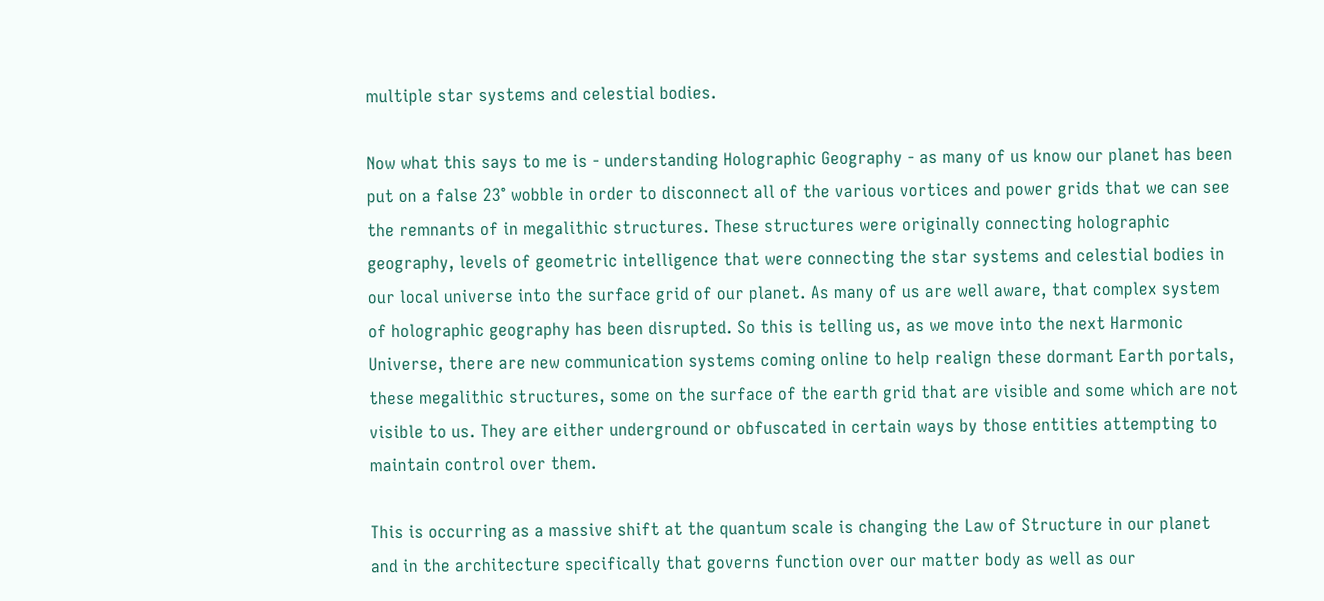multiple star systems and celestial bodies.

Now what this says to me is - understanding Holographic Geography - as many of us know our planet has been put on a false 23° wobble in order to disconnect all of the various vortices and power grids that we can see the remnants of in megalithic structures. These structures were originally connecting holographic geography, levels of geometric intelligence that were connecting the star systems and celestial bodies in our local universe into the surface grid of our planet. As many of us are well aware, that complex system of holographic geography has been disrupted. So this is telling us, as we move into the next Harmonic Universe, there are new communication systems coming online to help realign these dormant Earth portals, these megalithic structures, some on the surface of the earth grid that are visible and some which are not visible to us. They are either underground or obfuscated in certain ways by those entities attempting to maintain control over them.

This is occurring as a massive shift at the quantum scale is changing the Law of Structure in our planet and in the architecture specifically that governs function over our matter body as well as our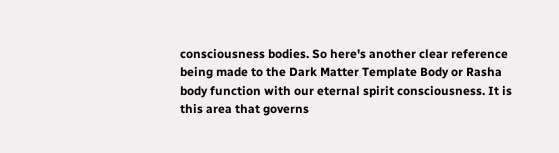consciousness bodies. So here's another clear reference being made to the Dark Matter Template Body or Rasha body function with our eternal spirit consciousness. It is this area that governs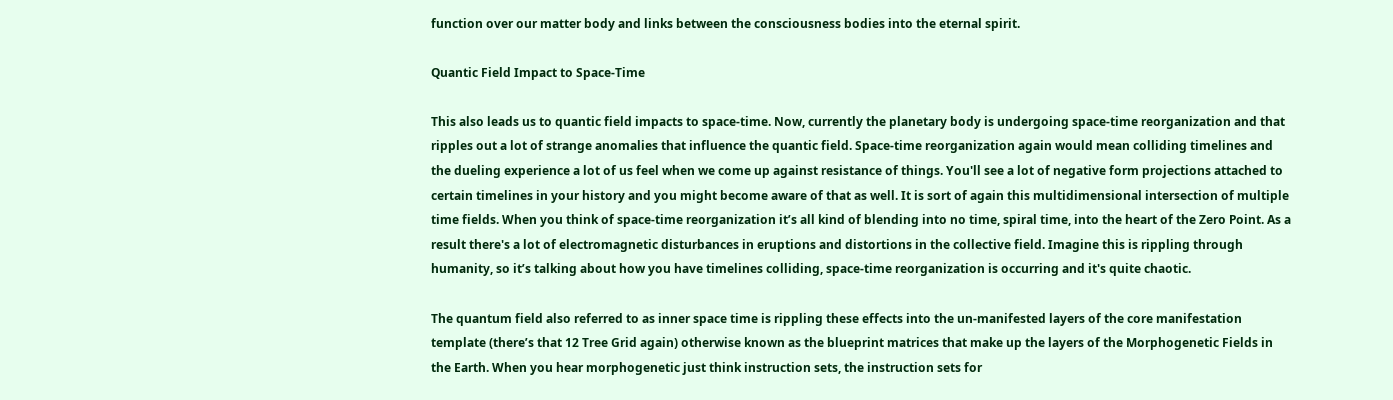function over our matter body and links between the consciousness bodies into the eternal spirit.

Quantic Field Impact to Space-Time

This also leads us to quantic field impacts to space-time. Now, currently the planetary body is undergoing space-time reorganization and that ripples out a lot of strange anomalies that influence the quantic field. Space-time reorganization again would mean colliding timelines and the dueling experience a lot of us feel when we come up against resistance of things. You'll see a lot of negative form projections attached to certain timelines in your history and you might become aware of that as well. It is sort of again this multidimensional intersection of multiple time fields. When you think of space-time reorganization it’s all kind of blending into no time, spiral time, into the heart of the Zero Point. As a result there's a lot of electromagnetic disturbances in eruptions and distortions in the collective field. Imagine this is rippling through humanity, so it’s talking about how you have timelines colliding, space-time reorganization is occurring and it's quite chaotic.

The quantum field also referred to as inner space time is rippling these effects into the un-manifested layers of the core manifestation template (there’s that 12 Tree Grid again) otherwise known as the blueprint matrices that make up the layers of the Morphogenetic Fields in the Earth. When you hear morphogenetic just think instruction sets, the instruction sets for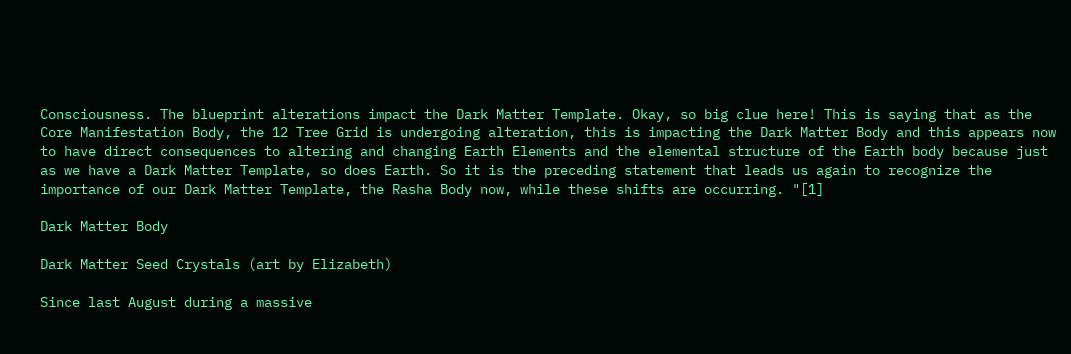Consciousness. The blueprint alterations impact the Dark Matter Template. Okay, so big clue here! This is saying that as the Core Manifestation Body, the 12 Tree Grid is undergoing alteration, this is impacting the Dark Matter Body and this appears now to have direct consequences to altering and changing Earth Elements and the elemental structure of the Earth body because just as we have a Dark Matter Template, so does Earth. So it is the preceding statement that leads us again to recognize the importance of our Dark Matter Template, the Rasha Body now, while these shifts are occurring. "[1]

Dark Matter Body

Dark Matter Seed Crystals (art by Elizabeth)

Since last August during a massive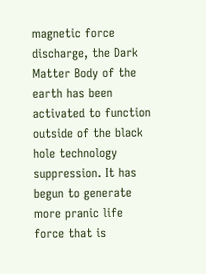magnetic force discharge, the Dark Matter Body of the earth has been activated to function outside of the black hole technology suppression. It has begun to generate more pranic life force that is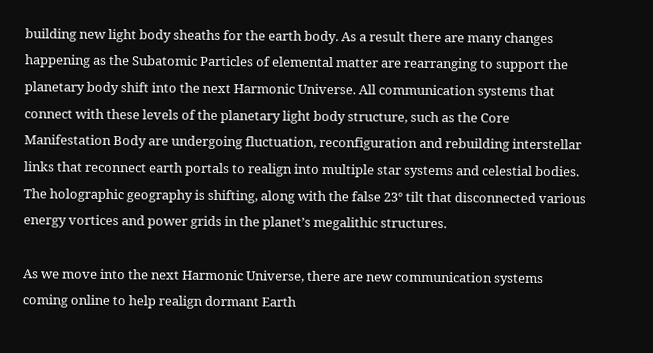building new light body sheaths for the earth body. As a result there are many changes happening as the Subatomic Particles of elemental matter are rearranging to support the planetary body shift into the next Harmonic Universe. All communication systems that connect with these levels of the planetary light body structure, such as the Core Manifestation Body are undergoing fluctuation, reconfiguration and rebuilding interstellar links that reconnect earth portals to realign into multiple star systems and celestial bodies. The holographic geography is shifting, along with the false 23° tilt that disconnected various energy vortices and power grids in the planet’s megalithic structures.

As we move into the next Harmonic Universe, there are new communication systems coming online to help realign dormant Earth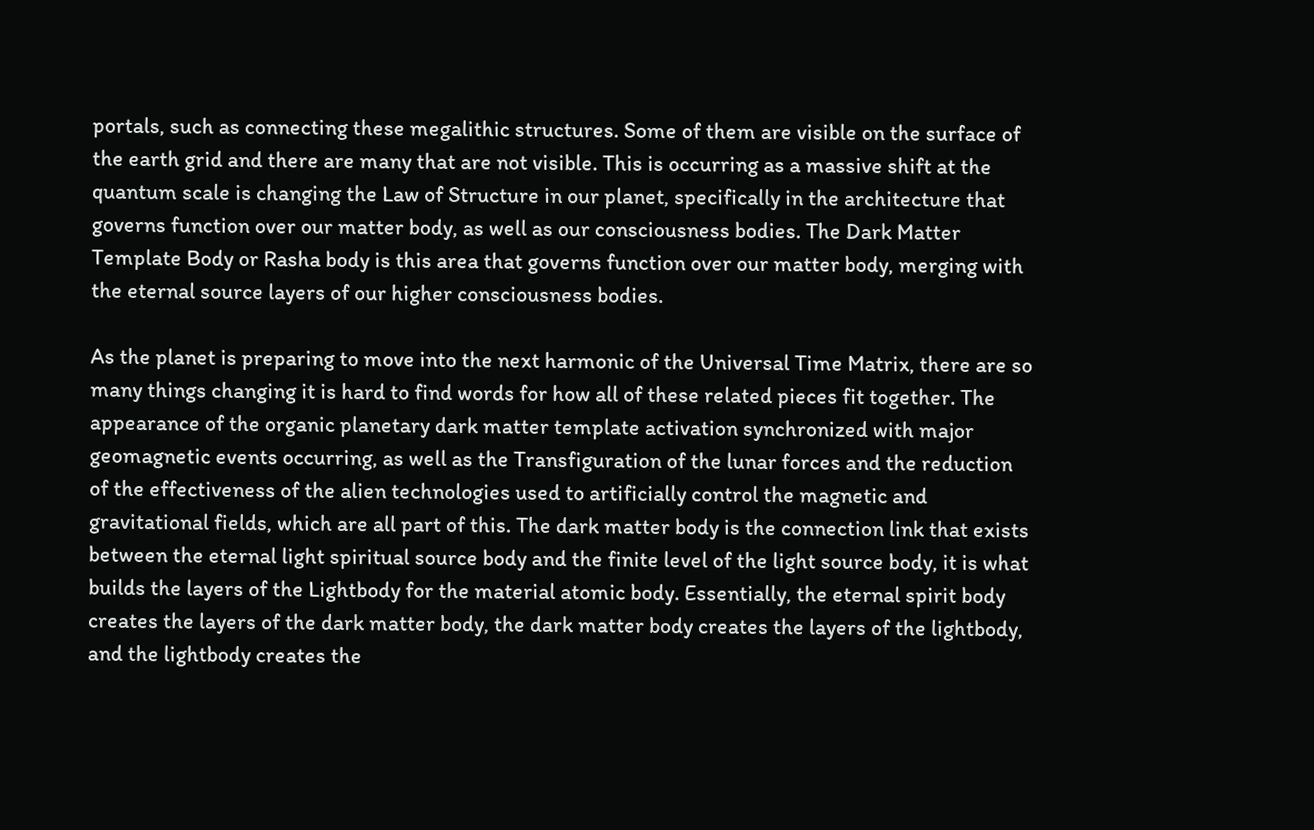portals, such as connecting these megalithic structures. Some of them are visible on the surface of the earth grid and there are many that are not visible. This is occurring as a massive shift at the quantum scale is changing the Law of Structure in our planet, specifically in the architecture that governs function over our matter body, as well as our consciousness bodies. The Dark Matter Template Body or Rasha body is this area that governs function over our matter body, merging with the eternal source layers of our higher consciousness bodies.

As the planet is preparing to move into the next harmonic of the Universal Time Matrix, there are so many things changing it is hard to find words for how all of these related pieces fit together. The appearance of the organic planetary dark matter template activation synchronized with major geomagnetic events occurring, as well as the Transfiguration of the lunar forces and the reduction of the effectiveness of the alien technologies used to artificially control the magnetic and gravitational fields, which are all part of this. The dark matter body is the connection link that exists between the eternal light spiritual source body and the finite level of the light source body, it is what builds the layers of the Lightbody for the material atomic body. Essentially, the eternal spirit body creates the layers of the dark matter body, the dark matter body creates the layers of the lightbody, and the lightbody creates the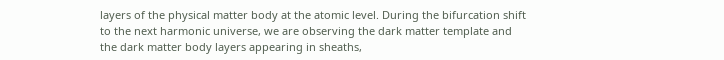layers of the physical matter body at the atomic level. During the bifurcation shift to the next harmonic universe, we are observing the dark matter template and the dark matter body layers appearing in sheaths,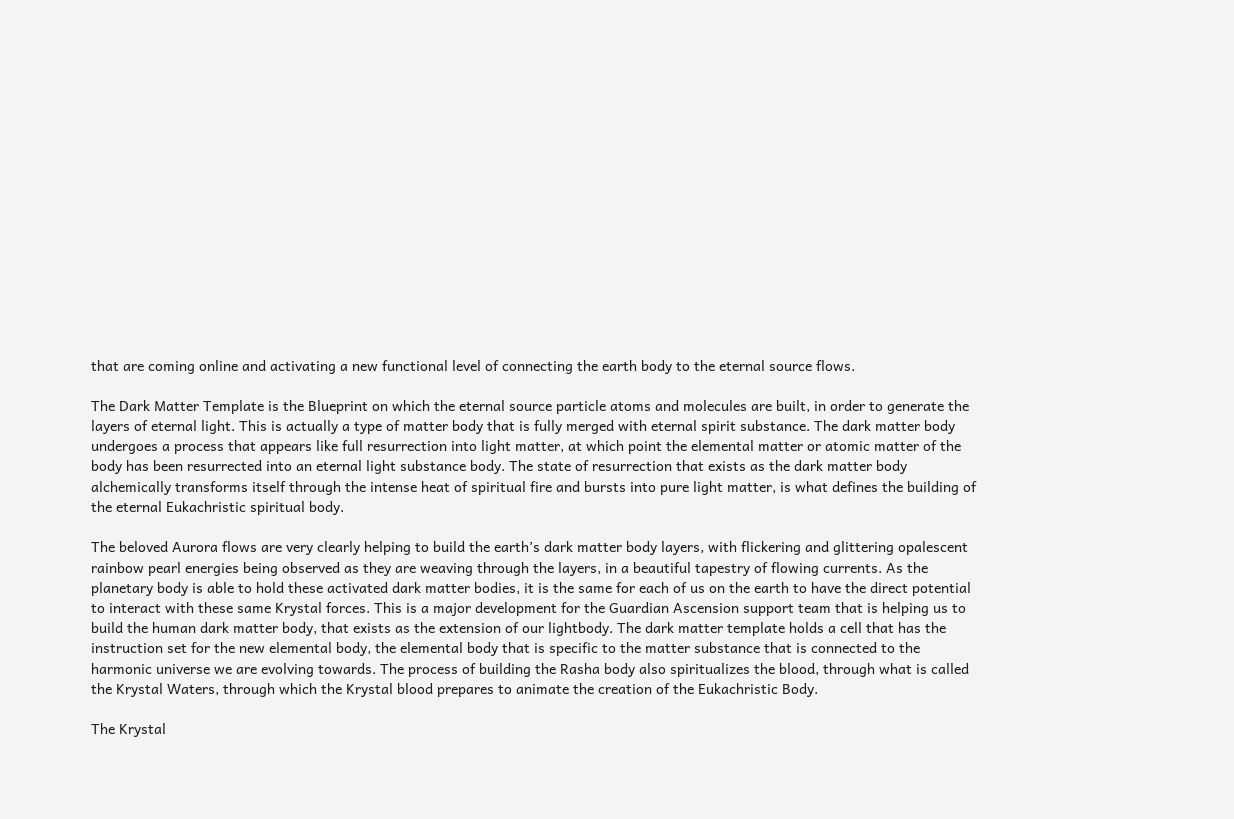that are coming online and activating a new functional level of connecting the earth body to the eternal source flows.

The Dark Matter Template is the Blueprint on which the eternal source particle atoms and molecules are built, in order to generate the layers of eternal light. This is actually a type of matter body that is fully merged with eternal spirit substance. The dark matter body undergoes a process that appears like full resurrection into light matter, at which point the elemental matter or atomic matter of the body has been resurrected into an eternal light substance body. The state of resurrection that exists as the dark matter body alchemically transforms itself through the intense heat of spiritual fire and bursts into pure light matter, is what defines the building of the eternal Eukachristic spiritual body.

The beloved Aurora flows are very clearly helping to build the earth’s dark matter body layers, with flickering and glittering opalescent rainbow pearl energies being observed as they are weaving through the layers, in a beautiful tapestry of flowing currents. As the planetary body is able to hold these activated dark matter bodies, it is the same for each of us on the earth to have the direct potential to interact with these same Krystal forces. This is a major development for the Guardian Ascension support team that is helping us to build the human dark matter body, that exists as the extension of our lightbody. The dark matter template holds a cell that has the instruction set for the new elemental body, the elemental body that is specific to the matter substance that is connected to the harmonic universe we are evolving towards. The process of building the Rasha body also spiritualizes the blood, through what is called the Krystal Waters, through which the Krystal blood prepares to animate the creation of the Eukachristic Body.

The Krystal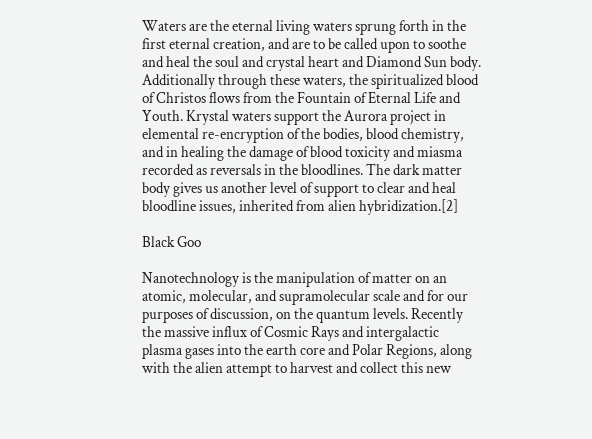Waters are the eternal living waters sprung forth in the first eternal creation, and are to be called upon to soothe and heal the soul and crystal heart and Diamond Sun body. Additionally through these waters, the spiritualized blood of Christos flows from the Fountain of Eternal Life and Youth. Krystal waters support the Aurora project in elemental re-encryption of the bodies, blood chemistry, and in healing the damage of blood toxicity and miasma recorded as reversals in the bloodlines. The dark matter body gives us another level of support to clear and heal bloodline issues, inherited from alien hybridization.[2]

Black Goo

Nanotechnology is the manipulation of matter on an atomic, molecular, and supramolecular scale and for our purposes of discussion, on the quantum levels. Recently the massive influx of Cosmic Rays and intergalactic plasma gases into the earth core and Polar Regions, along with the alien attempt to harvest and collect this new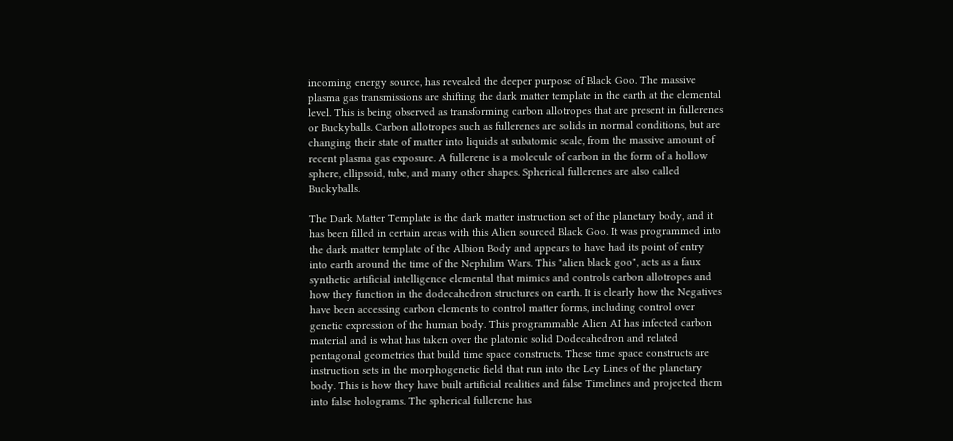incoming energy source, has revealed the deeper purpose of Black Goo. The massive plasma gas transmissions are shifting the dark matter template in the earth at the elemental level. This is being observed as transforming carbon allotropes that are present in fullerenes or Buckyballs. Carbon allotropes such as fullerenes are solids in normal conditions, but are changing their state of matter into liquids at subatomic scale, from the massive amount of recent plasma gas exposure. A fullerene is a molecule of carbon in the form of a hollow sphere, ellipsoid, tube, and many other shapes. Spherical fullerenes are also called Buckyballs.

The Dark Matter Template is the dark matter instruction set of the planetary body, and it has been filled in certain areas with this Alien sourced Black Goo. It was programmed into the dark matter template of the Albion Body and appears to have had its point of entry into earth around the time of the Nephilim Wars. This "alien black goo", acts as a faux synthetic artificial intelligence elemental that mimics and controls carbon allotropes and how they function in the dodecahedron structures on earth. It is clearly how the Negatives have been accessing carbon elements to control matter forms, including control over genetic expression of the human body. This programmable Alien AI has infected carbon material and is what has taken over the platonic solid Dodecahedron and related pentagonal geometries that build time space constructs. These time space constructs are instruction sets in the morphogenetic field that run into the Ley Lines of the planetary body. This is how they have built artificial realities and false Timelines and projected them into false holograms. The spherical fullerene has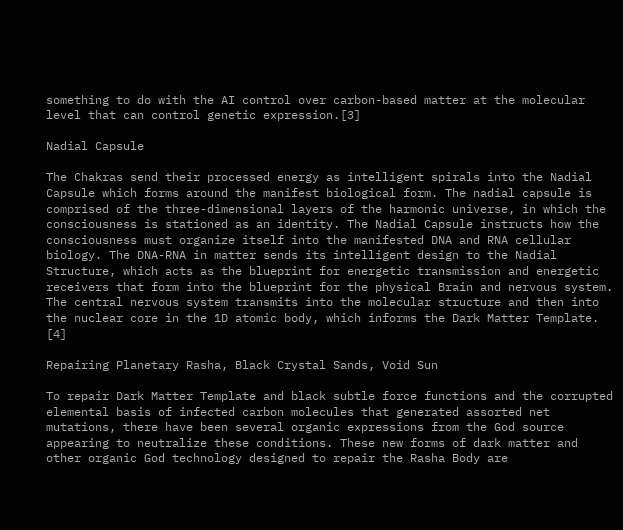something to do with the AI control over carbon-based matter at the molecular level that can control genetic expression.[3]

Nadial Capsule

The Chakras send their processed energy as intelligent spirals into the Nadial Capsule which forms around the manifest biological form. The nadial capsule is comprised of the three-dimensional layers of the harmonic universe, in which the consciousness is stationed as an identity. The Nadial Capsule instructs how the consciousness must organize itself into the manifested DNA and RNA cellular biology. The DNA-RNA in matter sends its intelligent design to the Nadial Structure, which acts as the blueprint for energetic transmission and energetic receivers that form into the blueprint for the physical Brain and nervous system. The central nervous system transmits into the molecular structure and then into the nuclear core in the 1D atomic body, which informs the Dark Matter Template. [4]

Repairing Planetary Rasha, Black Crystal Sands, Void Sun

To repair Dark Matter Template and black subtle force functions and the corrupted elemental basis of infected carbon molecules that generated assorted net mutations, there have been several organic expressions from the God source appearing to neutralize these conditions. These new forms of dark matter and other organic God technology designed to repair the Rasha Body are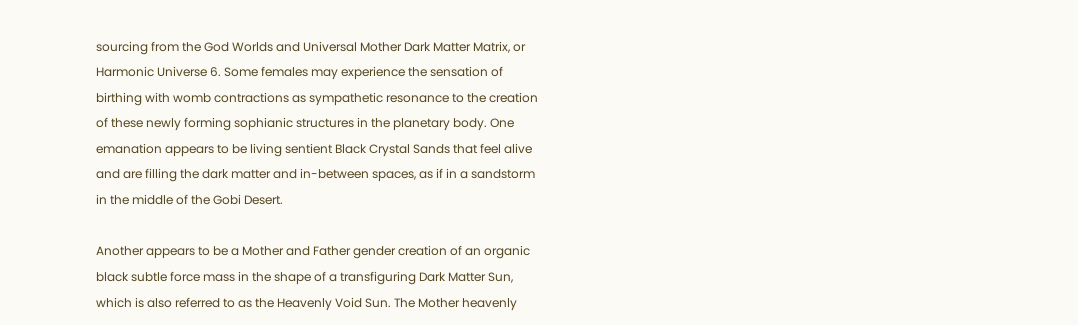sourcing from the God Worlds and Universal Mother Dark Matter Matrix, or Harmonic Universe 6. Some females may experience the sensation of birthing with womb contractions as sympathetic resonance to the creation of these newly forming sophianic structures in the planetary body. One emanation appears to be living sentient Black Crystal Sands that feel alive and are filling the dark matter and in-between spaces, as if in a sandstorm in the middle of the Gobi Desert.

Another appears to be a Mother and Father gender creation of an organic black subtle force mass in the shape of a transfiguring Dark Matter Sun, which is also referred to as the Heavenly Void Sun. The Mother heavenly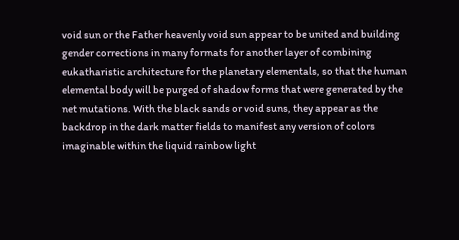void sun or the Father heavenly void sun appear to be united and building gender corrections in many formats for another layer of combining eukatharistic architecture for the planetary elementals, so that the human elemental body will be purged of shadow forms that were generated by the net mutations. With the black sands or void suns, they appear as the backdrop in the dark matter fields to manifest any version of colors imaginable within the liquid rainbow light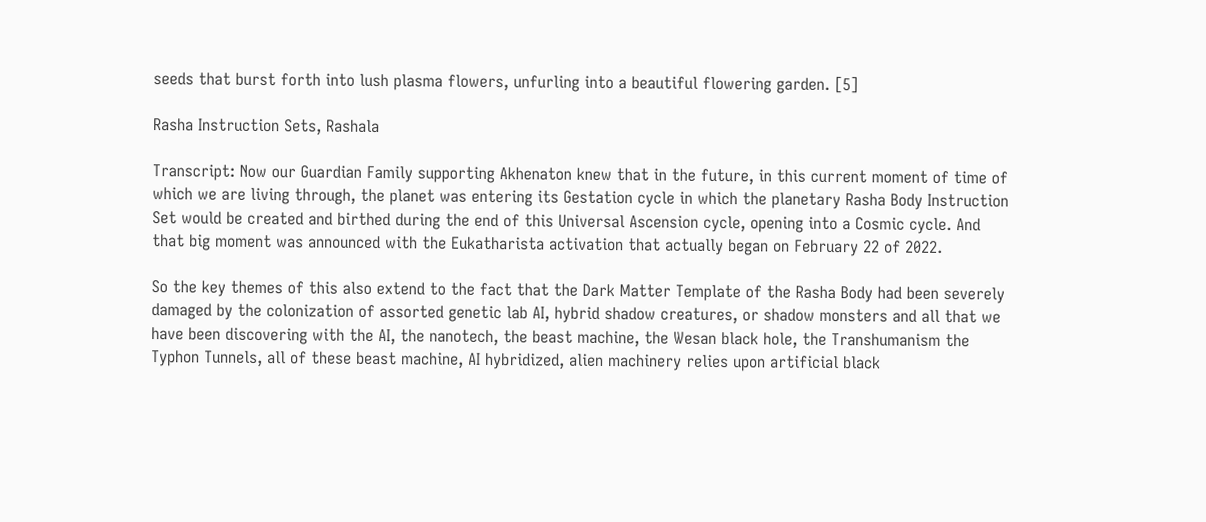seeds that burst forth into lush plasma flowers, unfurling into a beautiful flowering garden. [5]

Rasha Instruction Sets, Rashala

Transcript: Now our Guardian Family supporting Akhenaton knew that in the future, in this current moment of time of which we are living through, the planet was entering its Gestation cycle in which the planetary Rasha Body Instruction Set would be created and birthed during the end of this Universal Ascension cycle, opening into a Cosmic cycle. And that big moment was announced with the Eukatharista activation that actually began on February 22 of 2022.

So the key themes of this also extend to the fact that the Dark Matter Template of the Rasha Body had been severely damaged by the colonization of assorted genetic lab AI, hybrid shadow creatures, or shadow monsters and all that we have been discovering with the AI, the nanotech, the beast machine, the Wesan black hole, the Transhumanism the Typhon Tunnels, all of these beast machine, AI hybridized, alien machinery relies upon artificial black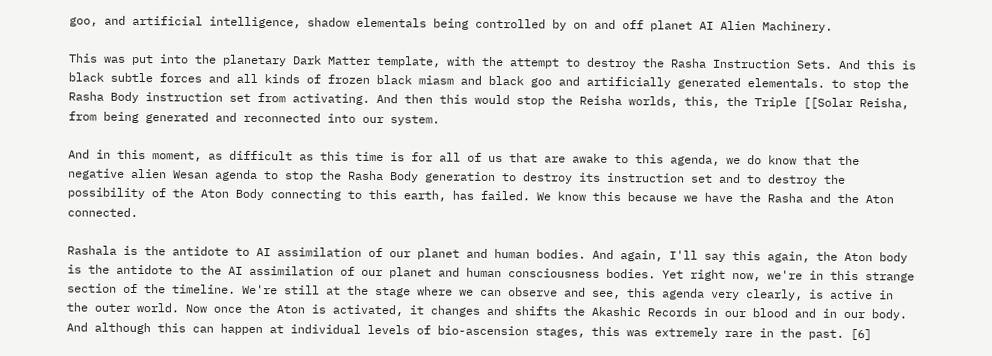goo, and artificial intelligence, shadow elementals being controlled by on and off planet AI Alien Machinery.

This was put into the planetary Dark Matter template, with the attempt to destroy the Rasha Instruction Sets. And this is black subtle forces and all kinds of frozen black miasm and black goo and artificially generated elementals. to stop the Rasha Body instruction set from activating. And then this would stop the Reisha worlds, this, the Triple [[Solar Reisha, from being generated and reconnected into our system.

And in this moment, as difficult as this time is for all of us that are awake to this agenda, we do know that the negative alien Wesan agenda to stop the Rasha Body generation to destroy its instruction set and to destroy the possibility of the Aton Body connecting to this earth, has failed. We know this because we have the Rasha and the Aton connected.

Rashala is the antidote to AI assimilation of our planet and human bodies. And again, I'll say this again, the Aton body is the antidote to the AI assimilation of our planet and human consciousness bodies. Yet right now, we're in this strange section of the timeline. We're still at the stage where we can observe and see, this agenda very clearly, is active in the outer world. Now once the Aton is activated, it changes and shifts the Akashic Records in our blood and in our body. And although this can happen at individual levels of bio-ascension stages, this was extremely rare in the past. [6]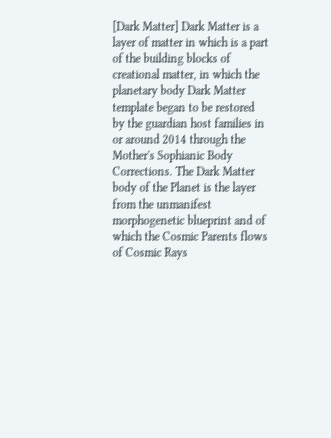[Dark Matter] Dark Matter is a layer of matter in which is a part of the building blocks of creational matter, in which the planetary body Dark Matter template began to be restored by the guardian host families in or around 2014 through the Mother's Sophianic Body Corrections. The Dark Matter body of the Planet is the layer from the unmanifest morphogenetic blueprint and of which the Cosmic Parents flows of Cosmic Rays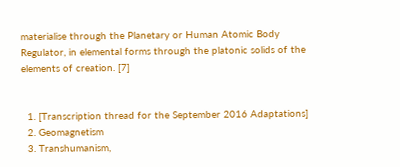materialise through the Planetary or Human Atomic Body Regulator, in elemental forms through the platonic solids of the elements of creation. [7]


  1. [Transcription thread for the September 2016 Adaptations]
  2. Geomagnetism
  3. Transhumanism,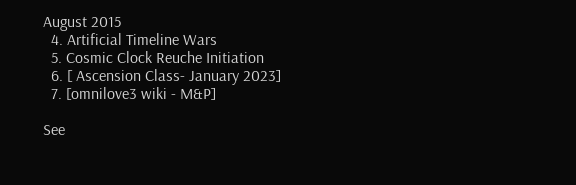August 2015
  4. Artificial Timeline Wars
  5. Cosmic Clock Reuche Initiation
  6. [ Ascension Class- January 2023]
  7. [omnilove3 wiki - M&P]

See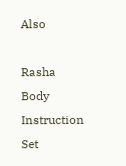Also

Rasha Body Instruction Set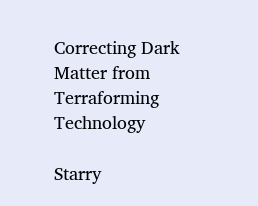Correcting Dark Matter from Terraforming Technology

Starry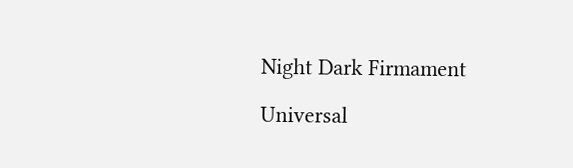Night Dark Firmament

Universal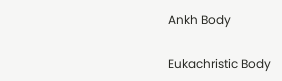Ankh Body

Eukachristic Body